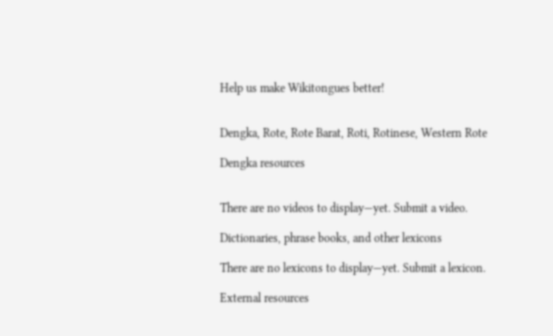Help us make Wikitongues better!


Dengka, Rote, Rote Barat, Roti, Rotinese, Western Rote

Dengka resources


There are no videos to display—yet. Submit a video.

Dictionaries, phrase books, and other lexicons

There are no lexicons to display—yet. Submit a lexicon.

External resources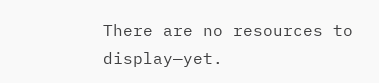There are no resources to display—yet.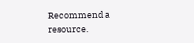Recommend a resource.